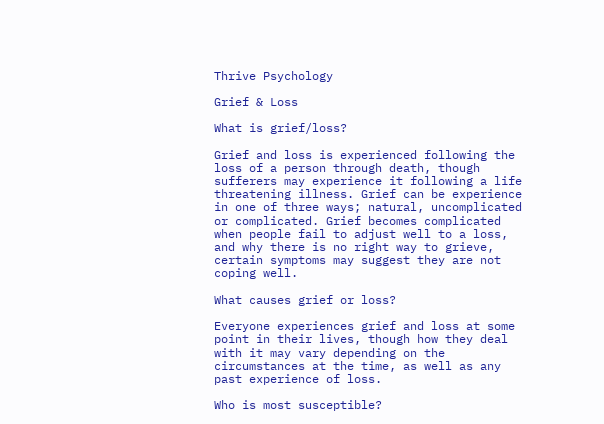Thrive Psychology

Grief & Loss

What is grief/loss?

Grief and loss is experienced following the loss of a person through death, though sufferers may experience it following a life threatening illness. Grief can be experience in one of three ways; natural, uncomplicated or complicated. Grief becomes complicated when people fail to adjust well to a loss, and why there is no right way to grieve, certain symptoms may suggest they are not coping well.

What causes grief or loss?

Everyone experiences grief and loss at some point in their lives, though how they deal with it may vary depending on the circumstances at the time, as well as any past experience of loss.

Who is most susceptible?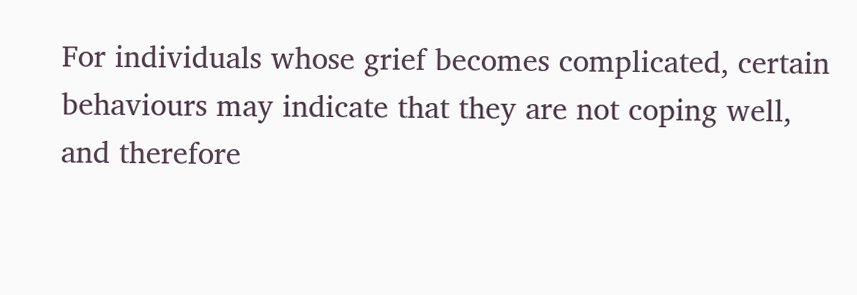For individuals whose grief becomes complicated, certain behaviours may indicate that they are not coping well, and therefore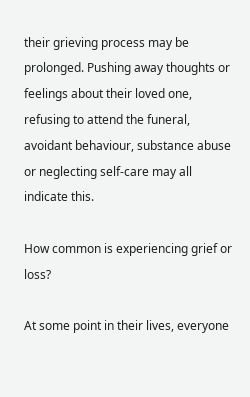their grieving process may be prolonged. Pushing away thoughts or feelings about their loved one, refusing to attend the funeral, avoidant behaviour, substance abuse or neglecting self-care may all indicate this.

How common is experiencing grief or loss?

At some point in their lives, everyone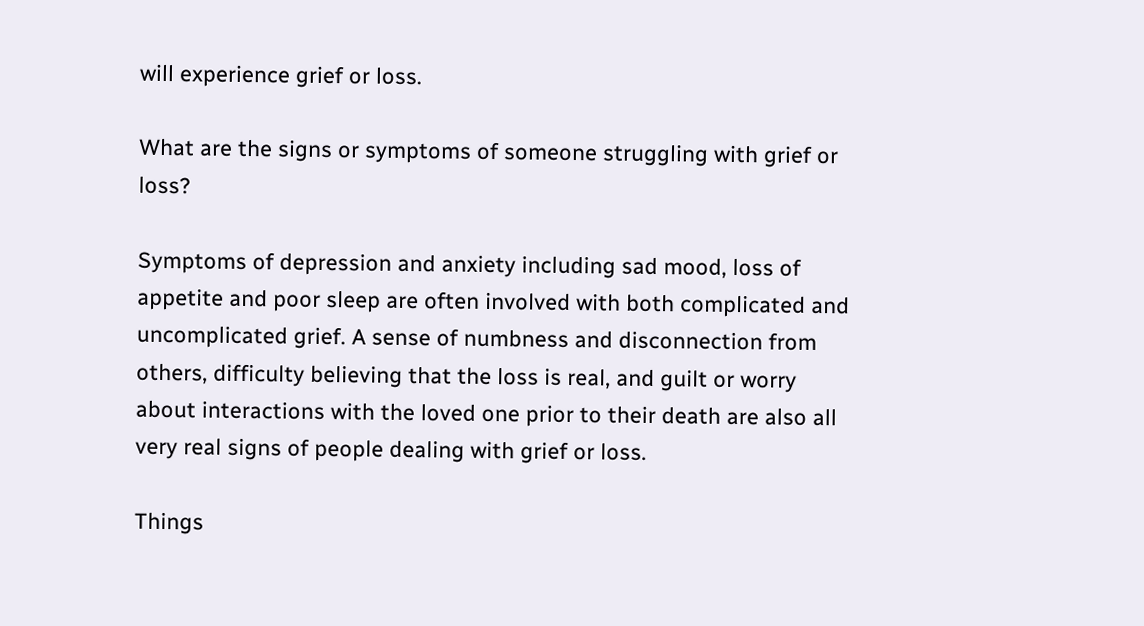will experience grief or loss.

What are the signs or symptoms of someone struggling with grief or loss?

Symptoms of depression and anxiety including sad mood, loss of appetite and poor sleep are often involved with both complicated and uncomplicated grief. A sense of numbness and disconnection from others, difficulty believing that the loss is real, and guilt or worry about interactions with the loved one prior to their death are also all very real signs of people dealing with grief or loss.

Things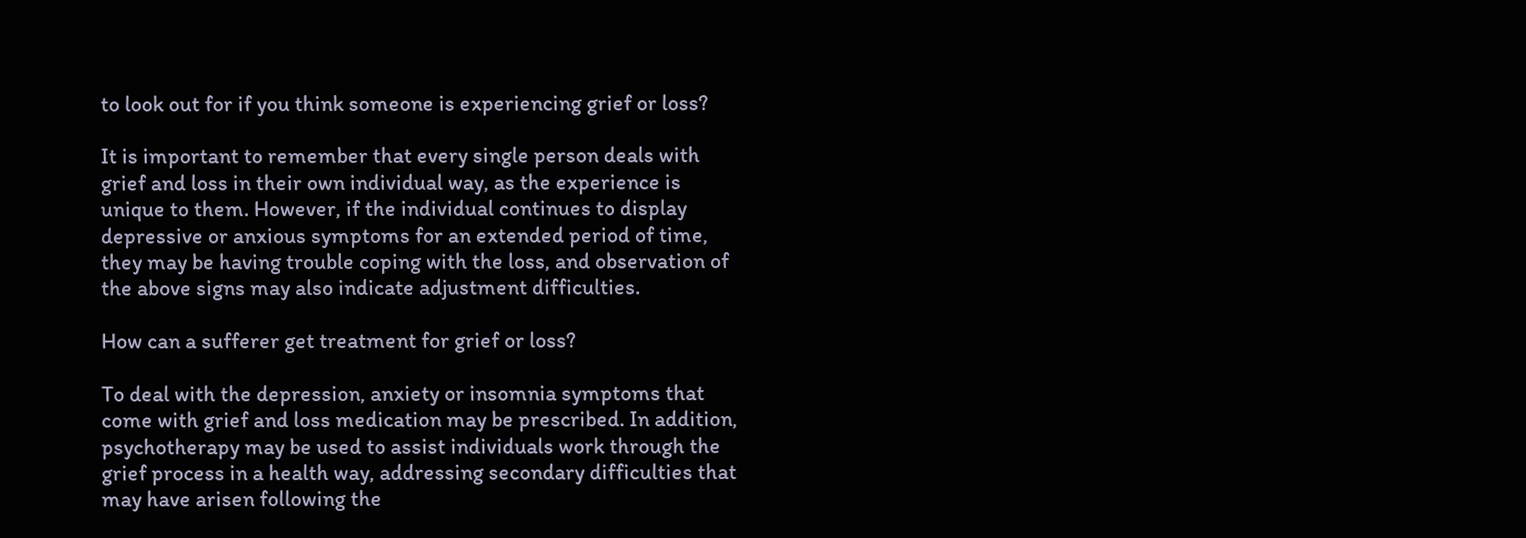to look out for if you think someone is experiencing grief or loss?

It is important to remember that every single person deals with grief and loss in their own individual way, as the experience is unique to them. However, if the individual continues to display depressive or anxious symptoms for an extended period of time, they may be having trouble coping with the loss, and observation of the above signs may also indicate adjustment difficulties.

How can a sufferer get treatment for grief or loss?

To deal with the depression, anxiety or insomnia symptoms that come with grief and loss medication may be prescribed. In addition, psychotherapy may be used to assist individuals work through the grief process in a health way, addressing secondary difficulties that may have arisen following the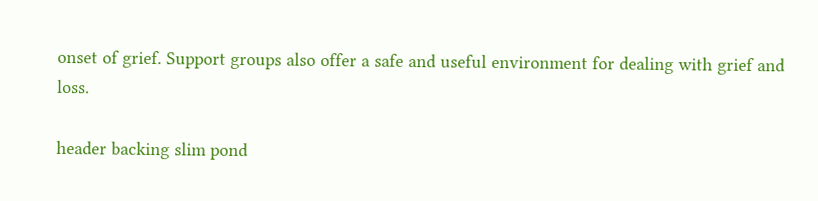onset of grief. Support groups also offer a safe and useful environment for dealing with grief and loss.

header backing slim pond